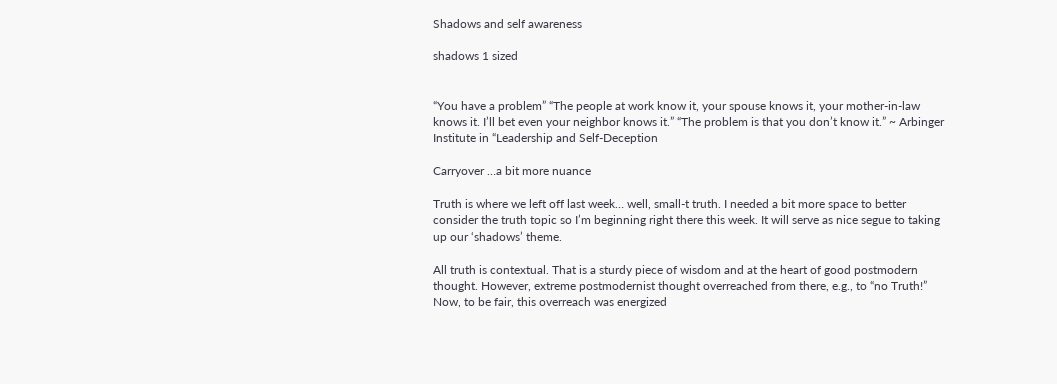Shadows and self awareness

shadows 1 sized


“You have a problem” “The people at work know it, your spouse knows it, your mother-in-law knows it. I’ll bet even your neighbor knows it.” “The problem is that you don’t know it.” ~ Arbinger Institute in “Leadership and Self-Deception

Carryover …a bit more nuance

Truth is where we left off last week… well, small-t truth. I needed a bit more space to better consider the truth topic so I’m beginning right there this week. It will serve as nice segue to taking up our ‘shadows’ theme.

All truth is contextual. That is a sturdy piece of wisdom and at the heart of good postmodern thought. However, extreme postmodernist thought overreached from there, e.g., to “no Truth!” Now, to be fair, this overreach was energized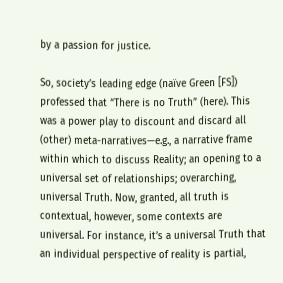by a passion for justice.

So, society’s leading edge (naïve Green [FS]) professed that “There is no Truth” (here). This was a power play to discount and discard all (other) meta-narratives—e.g., a narrative frame within which to discuss Reality; an opening to a universal set of relationships; overarching, universal Truth. Now, granted, all truth is contextual, however, some contexts are universal. For instance, it’s a universal Truth that an individual perspective of reality is partial,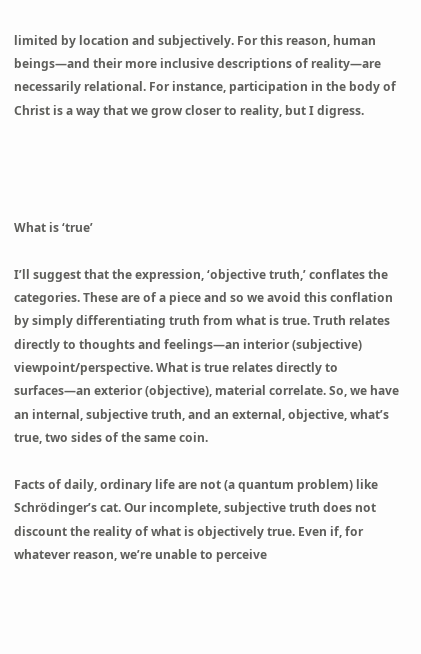limited by location and subjectively. For this reason, human beings—and their more inclusive descriptions of reality—are necessarily relational. For instance, participation in the body of Christ is a way that we grow closer to reality, but I digress.




What is ‘true’

I’ll suggest that the expression, ‘objective truth,’ conflates the categories. These are of a piece and so we avoid this conflation by simply differentiating truth from what is true. Truth relates directly to thoughts and feelings—an interior (subjective) viewpoint/perspective. What is true relates directly to surfaces—an exterior (objective), material correlate. So, we have an internal, subjective truth, and an external, objective, what’s true, two sides of the same coin.

Facts of daily, ordinary life are not (a quantum problem) like Schrödinger’s cat. Our incomplete, subjective truth does not discount the reality of what is objectively true. Even if, for whatever reason, we’re unable to perceive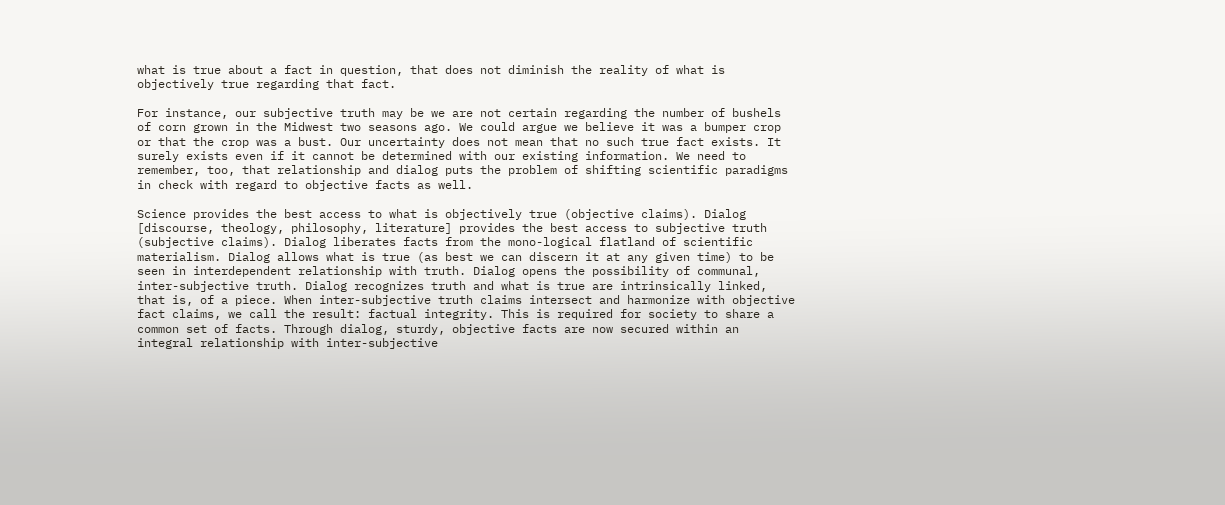what is true about a fact in question, that does not diminish the reality of what is objectively true regarding that fact.

For instance, our subjective truth may be we are not certain regarding the number of bushels of corn grown in the Midwest two seasons ago. We could argue we believe it was a bumper crop or that the crop was a bust. Our uncertainty does not mean that no such true fact exists. It surely exists even if it cannot be determined with our existing information. We need to remember, too, that relationship and dialog puts the problem of shifting scientific paradigms in check with regard to objective facts as well.

Science provides the best access to what is objectively true (objective claims). Dialog [discourse, theology, philosophy, literature] provides the best access to subjective truth (subjective claims). Dialog liberates facts from the mono-logical flatland of scientific materialism. Dialog allows what is true (as best we can discern it at any given time) to be seen in interdependent relationship with truth. Dialog opens the possibility of communal, inter-subjective truth. Dialog recognizes truth and what is true are intrinsically linked, that is, of a piece. When inter-subjective truth claims intersect and harmonize with objective fact claims, we call the result: factual integrity. This is required for society to share a common set of facts. Through dialog, sturdy, objective facts are now secured within an integral relationship with inter-subjective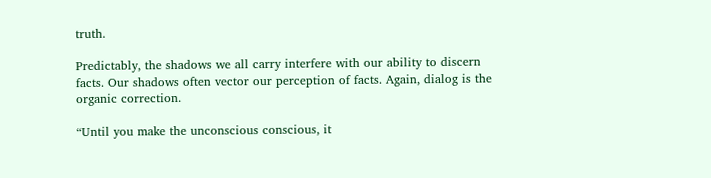truth.

Predictably, the shadows we all carry interfere with our ability to discern facts. Our shadows often vector our perception of facts. Again, dialog is the organic correction.

“Until you make the unconscious conscious, it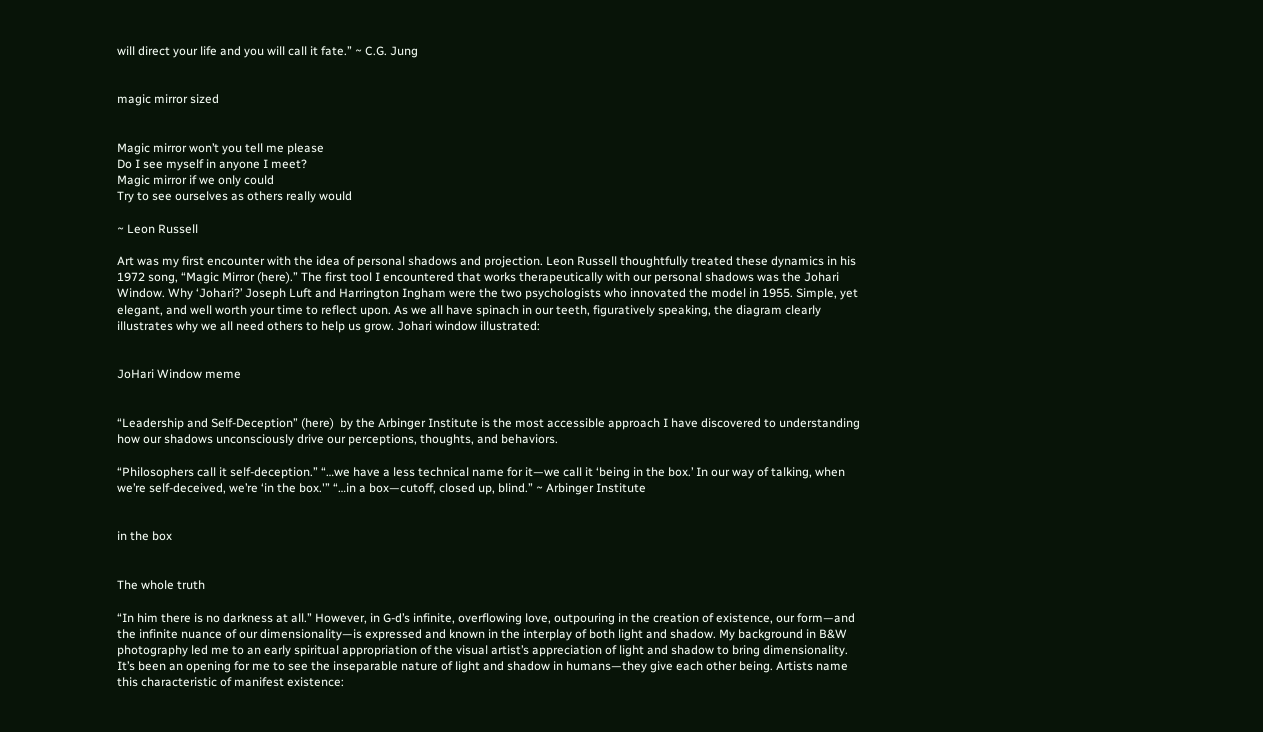will direct your life and you will call it fate.” ~ C.G. Jung


magic mirror sized


Magic mirror won’t you tell me please
Do I see myself in anyone I meet?
Magic mirror if we only could
Try to see ourselves as others really would

~ Leon Russell

Art was my first encounter with the idea of personal shadows and projection. Leon Russell thoughtfully treated these dynamics in his 1972 song, “Magic Mirror (here).” The first tool I encountered that works therapeutically with our personal shadows was the Johari Window. Why ‘Johari?’ Joseph Luft and Harrington Ingham were the two psychologists who innovated the model in 1955. Simple, yet elegant, and well worth your time to reflect upon. As we all have spinach in our teeth, figuratively speaking, the diagram clearly illustrates why we all need others to help us grow. Johari window illustrated:


JoHari Window meme


“Leadership and Self-Deception” (here)  by the Arbinger Institute is the most accessible approach I have discovered to understanding how our shadows unconsciously drive our perceptions, thoughts, and behaviors.

“Philosophers call it self-deception.” “…we have a less technical name for it—we call it ‘being in the box.’ In our way of talking, when we’re self-deceived, we’re ‘in the box.'” “…in a box—cutoff, closed up, blind.” ~ Arbinger Institute


in the box


The whole truth

“In him there is no darkness at all.” However, in G-d’s infinite, overflowing love, outpouring in the creation of existence, our form—and the infinite nuance of our dimensionality—is expressed and known in the interplay of both light and shadow. My background in B&W photography led me to an early spiritual appropriation of the visual artist’s appreciation of light and shadow to bring dimensionality. It’s been an opening for me to see the inseparable nature of light and shadow in humans—they give each other being. Artists name this characteristic of manifest existence: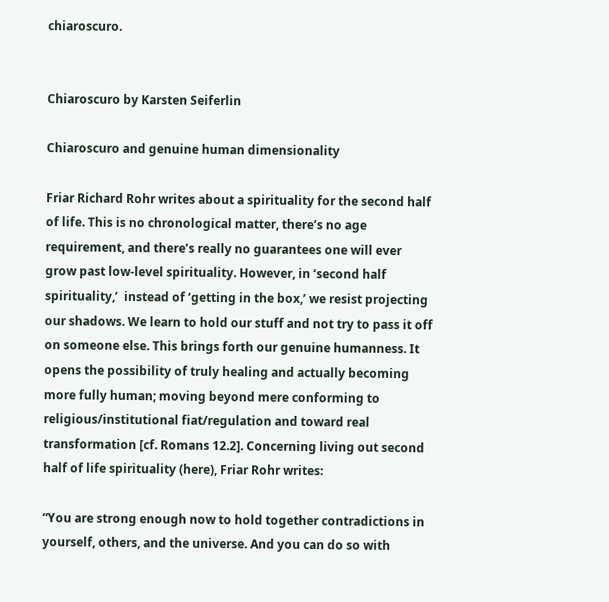chiaroscuro.


Chiaroscuro by Karsten Seiferlin

Chiaroscuro and genuine human dimensionality

Friar Richard Rohr writes about a spirituality for the second half of life. This is no chronological matter, there’s no age requirement, and there’s really no guarantees one will ever grow past low-level spirituality. However, in ‘second half spirituality,’  instead of ‘getting in the box,’ we resist projecting our shadows. We learn to hold our stuff and not try to pass it off on someone else. This brings forth our genuine humanness. It opens the possibility of truly healing and actually becoming more fully human; moving beyond mere conforming to religious/institutional fiat/regulation and toward real transformation [cf. Romans 12.2]. Concerning living out second half of life spirituality (here), Friar Rohr writes:

“You are strong enough now to hold together contradictions in yourself, others, and the universe. And you can do so with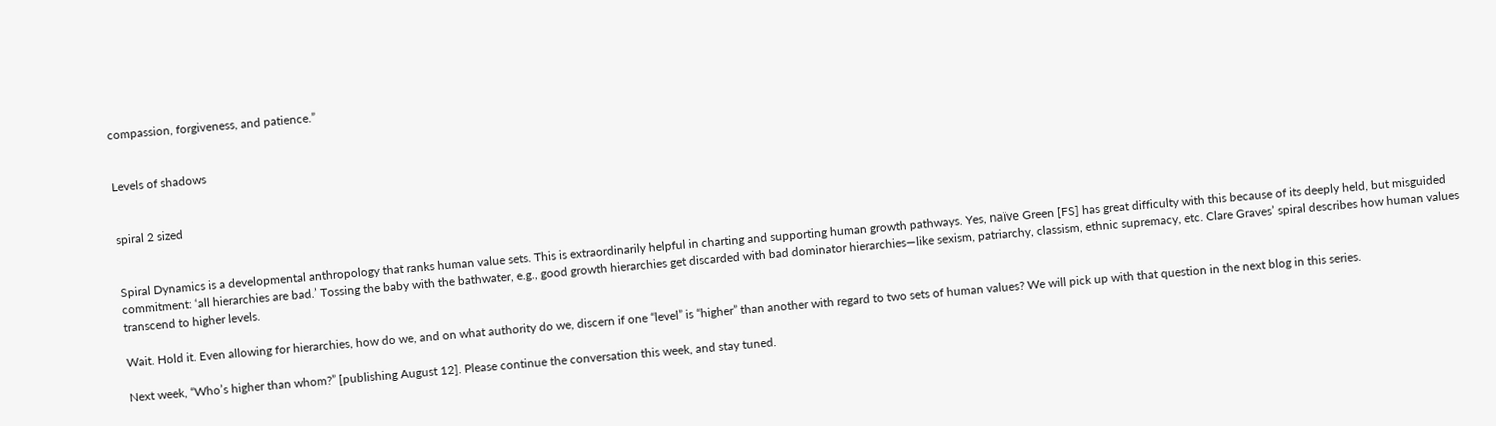compassion, forgiveness, and patience.”


Levels of shadows


spiral 2 sized


Spiral Dynamics is a developmental anthropology that ranks human value sets. This is extraordinarily helpful in charting and supporting human growth pathways. Yes, naïve Green [FS] has great difficulty with this because of its deeply held, but misguided commitment: ‘all hierarchies are bad.’ Tossing the baby with the bathwater, e.g., good growth hierarchies get discarded with bad dominator hierarchies—like sexism, patriarchy, classism, ethnic supremacy, etc. Clare Graves’ spiral describes how human values transcend to higher levels.

Wait. Hold it. Even allowing for hierarchies, how do we, and on what authority do we, discern if one “level” is “higher” than another with regard to two sets of human values? We will pick up with that question in the next blog in this series.

Next week, “Who’s higher than whom?” [publishing August 12]. Please continue the conversation this week, and stay tuned.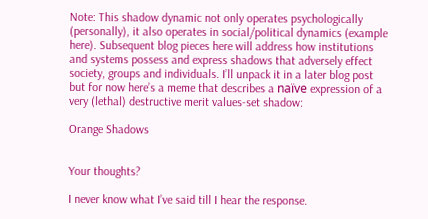Note: This shadow dynamic not only operates psychologically (personally), it also operates in social/political dynamics (example here). Subsequent blog pieces here will address how institutions and systems possess and express shadows that adversely effect society, groups and individuals. I’ll unpack it in a later blog post but for now here’s a meme that describes a naïve expression of a very (lethal) destructive merit values-set shadow:

Orange Shadows


Your thoughts?

I never know what I’ve said till I hear the response.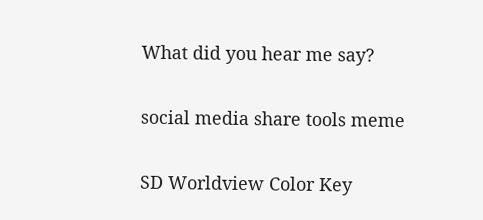What did you hear me say?

social media share tools meme

SD Worldview Color Key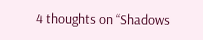4 thoughts on “Shadows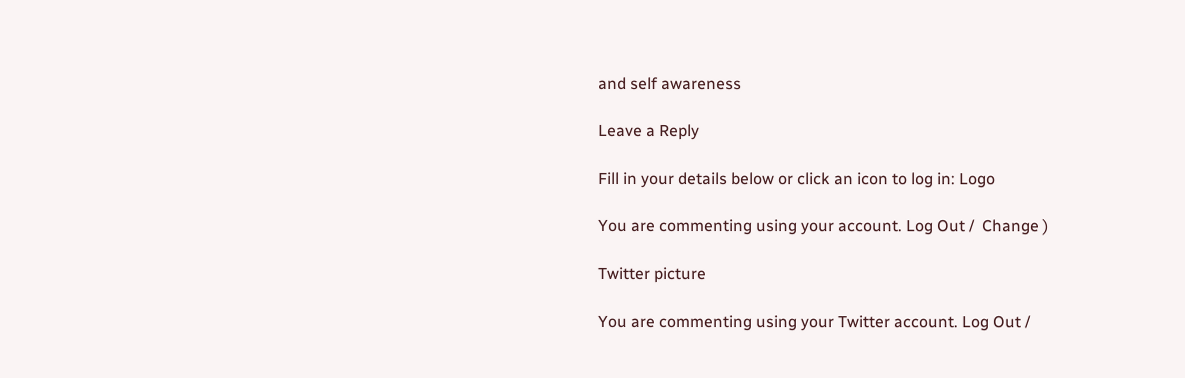and self awareness

Leave a Reply

Fill in your details below or click an icon to log in: Logo

You are commenting using your account. Log Out /  Change )

Twitter picture

You are commenting using your Twitter account. Log Out /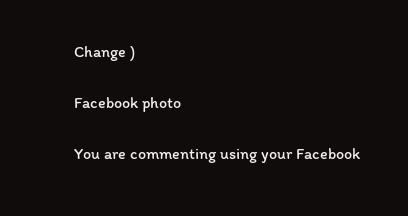Change )

Facebook photo

You are commenting using your Facebook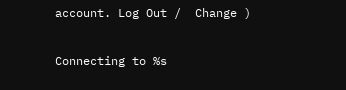account. Log Out /  Change )

Connecting to %s